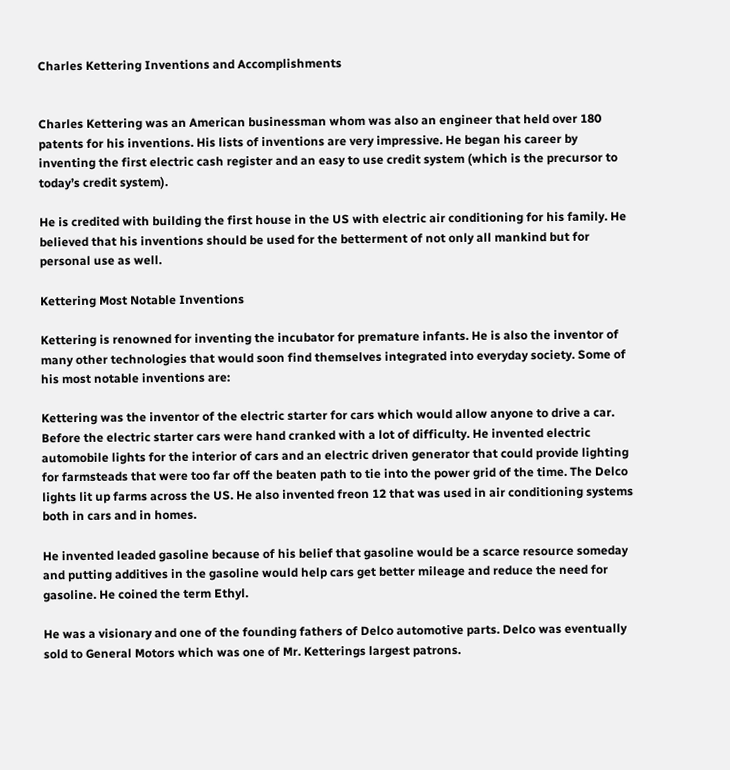Charles Kettering Inventions and Accomplishments


Charles Kettering was an American businessman whom was also an engineer that held over 180 patents for his inventions. His lists of inventions are very impressive. He began his career by inventing the first electric cash register and an easy to use credit system (which is the precursor to today’s credit system).

He is credited with building the first house in the US with electric air conditioning for his family. He believed that his inventions should be used for the betterment of not only all mankind but for personal use as well.

Kettering Most Notable Inventions

Kettering is renowned for inventing the incubator for premature infants. He is also the inventor of many other technologies that would soon find themselves integrated into everyday society. Some of his most notable inventions are:

Kettering was the inventor of the electric starter for cars which would allow anyone to drive a car. Before the electric starter cars were hand cranked with a lot of difficulty. He invented electric automobile lights for the interior of cars and an electric driven generator that could provide lighting for farmsteads that were too far off the beaten path to tie into the power grid of the time. The Delco lights lit up farms across the US. He also invented freon 12 that was used in air conditioning systems both in cars and in homes.

He invented leaded gasoline because of his belief that gasoline would be a scarce resource someday and putting additives in the gasoline would help cars get better mileage and reduce the need for gasoline. He coined the term Ethyl.

He was a visionary and one of the founding fathers of Delco automotive parts. Delco was eventually sold to General Motors which was one of Mr. Ketterings largest patrons.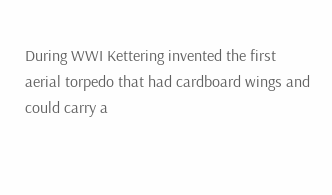During WWI Kettering invented the first aerial torpedo that had cardboard wings and could carry a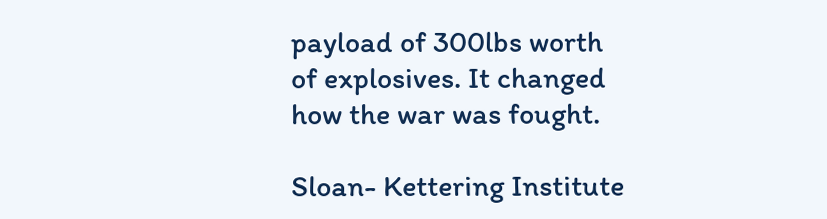payload of 300lbs worth of explosives. It changed how the war was fought.

Sloan- Kettering Institute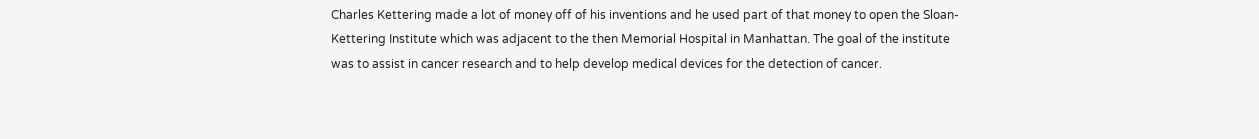Charles Kettering made a lot of money off of his inventions and he used part of that money to open the Sloan-Kettering Institute which was adjacent to the then Memorial Hospital in Manhattan. The goal of the institute was to assist in cancer research and to help develop medical devices for the detection of cancer.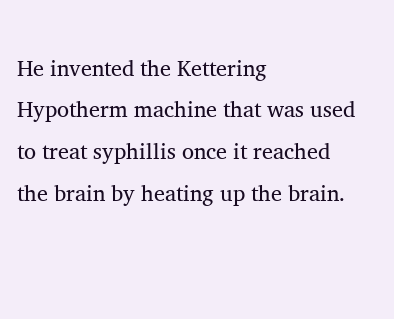He invented the Kettering Hypotherm machine that was used to treat syphillis once it reached the brain by heating up the brain.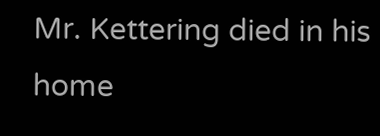Mr. Kettering died in his home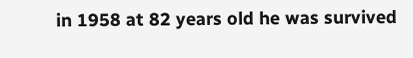in 1958 at 82 years old he was survived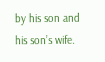by his son and his son’s wife.